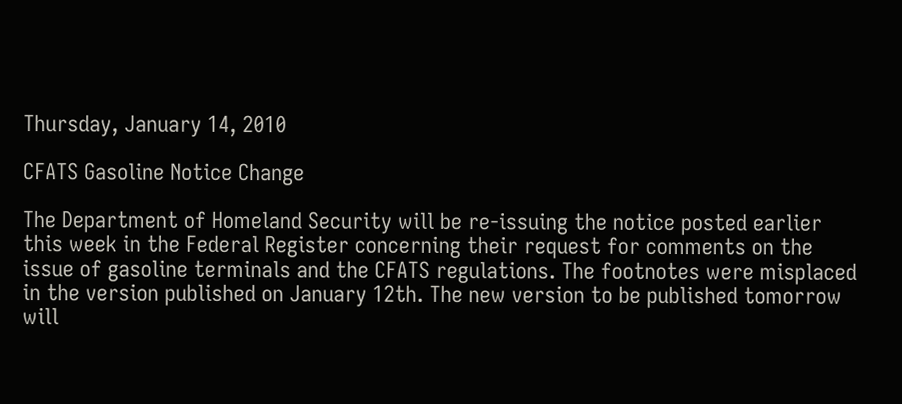Thursday, January 14, 2010

CFATS Gasoline Notice Change

The Department of Homeland Security will be re-issuing the notice posted earlier this week in the Federal Register concerning their request for comments on the issue of gasoline terminals and the CFATS regulations. The footnotes were misplaced in the version published on January 12th. The new version to be published tomorrow will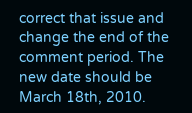correct that issue and change the end of the comment period. The new date should be March 18th, 2010.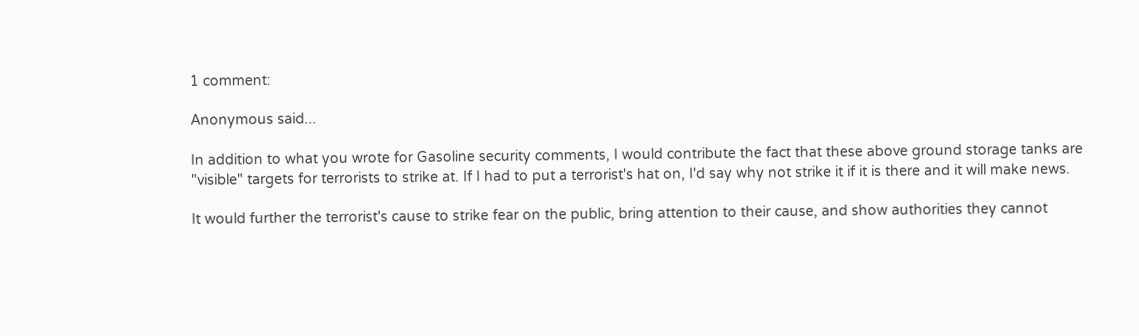1 comment:

Anonymous said...

In addition to what you wrote for Gasoline security comments, I would contribute the fact that these above ground storage tanks are "visible" targets for terrorists to strike at. If I had to put a terrorist's hat on, I'd say why not strike it if it is there and it will make news.

It would further the terrorist's cause to strike fear on the public, bring attention to their cause, and show authorities they cannot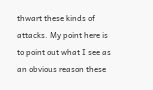thwart these kinds of attacks. My point here is to point out what I see as an obvious reason these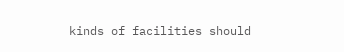kinds of facilities should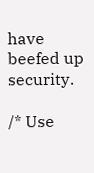have beefed up security.

/* Use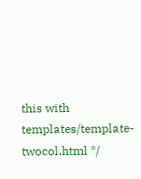this with templates/template-twocol.html */